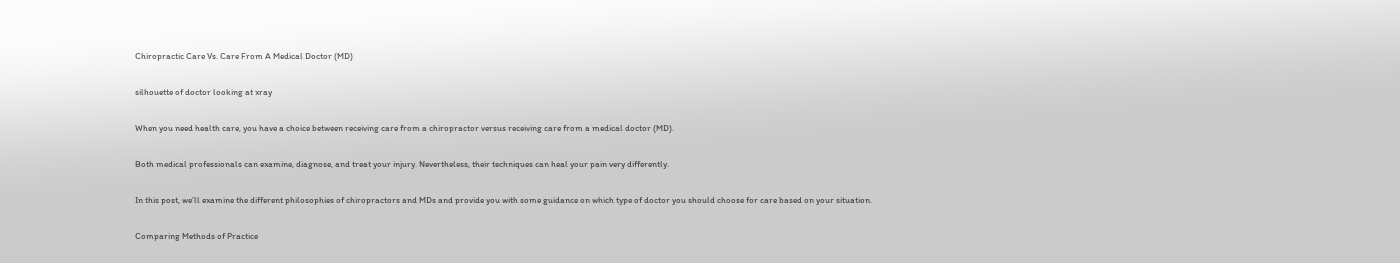Chiropractic Care Vs. Care From A Medical Doctor (MD)

silhouette of doctor looking at xray

When you need health care, you have a choice between receiving care from a chiropractor versus receiving care from a medical doctor (MD).

Both medical professionals can examine, diagnose, and treat your injury. Nevertheless, their techniques can heal your pain very differently.

In this post, we’ll examine the different philosophies of chiropractors and MDs and provide you with some guidance on which type of doctor you should choose for care based on your situation.

Comparing Methods of Practice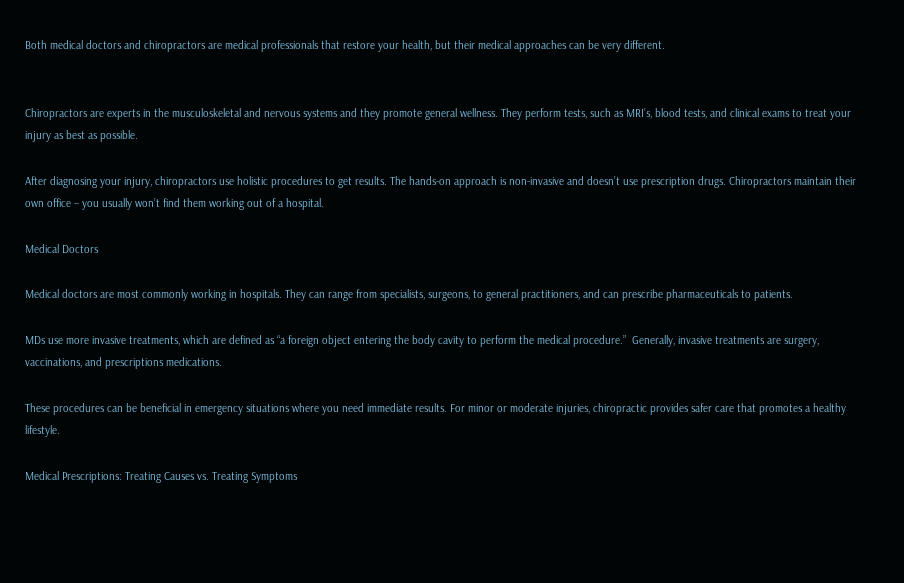Both medical doctors and chiropractors are medical professionals that restore your health, but their medical approaches can be very different.


Chiropractors are experts in the musculoskeletal and nervous systems and they promote general wellness. They perform tests, such as MRI’s, blood tests, and clinical exams to treat your injury as best as possible.

After diagnosing your injury, chiropractors use holistic procedures to get results. The hands-on approach is non-invasive and doesn’t use prescription drugs. Chiropractors maintain their own office – you usually won’t find them working out of a hospital.

Medical Doctors

Medical doctors are most commonly working in hospitals. They can range from specialists, surgeons, to general practitioners, and can prescribe pharmaceuticals to patients.

MDs use more invasive treatments, which are defined as “a foreign object entering the body cavity to perform the medical procedure.”  Generally, invasive treatments are surgery, vaccinations, and prescriptions medications.

These procedures can be beneficial in emergency situations where you need immediate results. For minor or moderate injuries, chiropractic provides safer care that promotes a healthy lifestyle.

Medical Prescriptions: Treating Causes vs. Treating Symptoms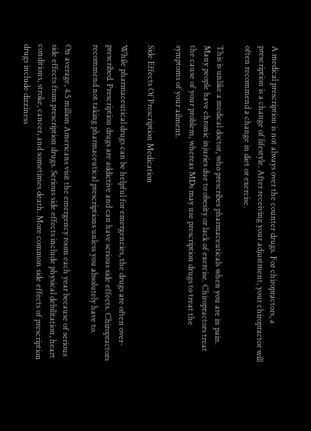A medical prescription is not always over the counter drugs. For chiropractors, a prescription is a change of lifestyle. After receiving your adjustment, your chiropractor will often recommend a change in diet or exercise.

This is unlike a medical doctor, who prescribes pharmaceuticals when you are in pain. Many people have chronic injuries due to obesity or lack of exercise. Chiropractors treat the cause of your problem, whereas MDs may use prescription drugs to treat the symptoms of your ailment.

Side Effects Of Prescription Medication

While pharmaceutical drugs can be helpful for emergencies, the drugs are often over-prescribed. Prescription drugs are addictive and can have serious side effects. Chiropractors recommend not taking pharmaceutical prescriptions unless you absolutely have to.

On average, 4.5 million Americans visit the emergency room each year because of serious side effects from prescription drugs. Serious side effects include physical debilitation, heart conditions, stroke, cancer, and sometimes death. More common side effects of prescription drugs include dizziness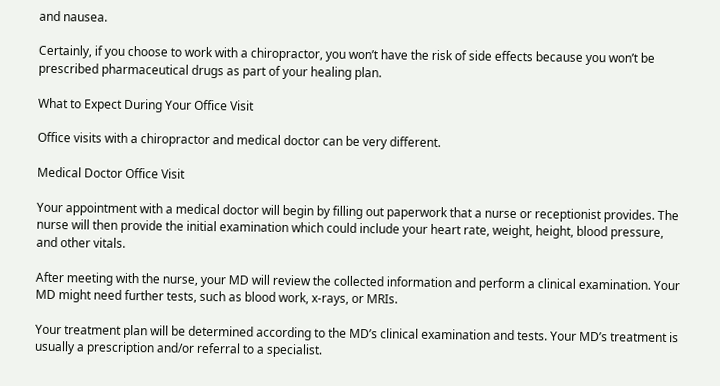and nausea.

Certainly, if you choose to work with a chiropractor, you won’t have the risk of side effects because you won’t be prescribed pharmaceutical drugs as part of your healing plan.

What to Expect During Your Office Visit

Office visits with a chiropractor and medical doctor can be very different.

Medical Doctor Office Visit

Your appointment with a medical doctor will begin by filling out paperwork that a nurse or receptionist provides. The nurse will then provide the initial examination which could include your heart rate, weight, height, blood pressure, and other vitals.

After meeting with the nurse, your MD will review the collected information and perform a clinical examination. Your MD might need further tests, such as blood work, x-rays, or MRIs.

Your treatment plan will be determined according to the MD’s clinical examination and tests. Your MD’s treatment is usually a prescription and/or referral to a specialist.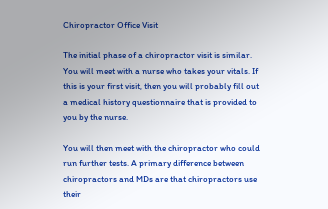Chiropractor Office Visit

The initial phase of a chiropractor visit is similar. You will meet with a nurse who takes your vitals. If this is your first visit, then you will probably fill out a medical history questionnaire that is provided to you by the nurse.

You will then meet with the chiropractor who could run further tests. A primary difference between chiropractors and MDs are that chiropractors use their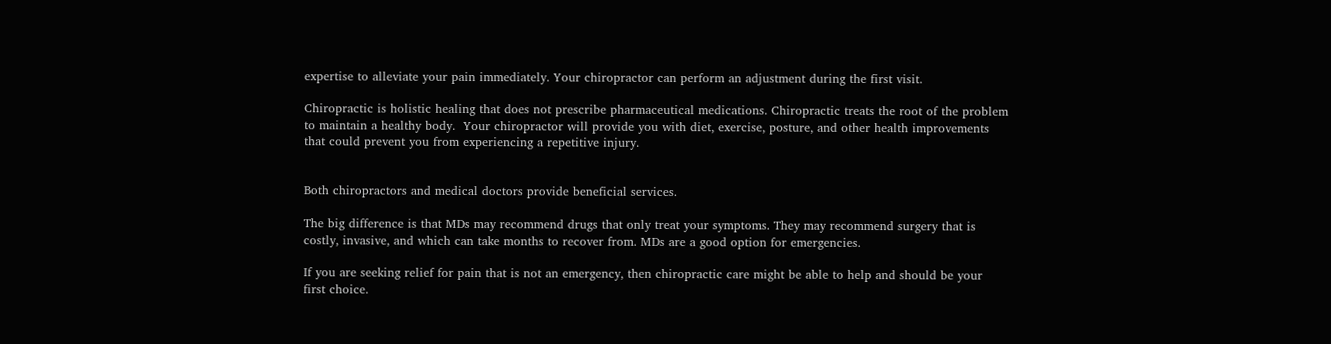expertise to alleviate your pain immediately. Your chiropractor can perform an adjustment during the first visit.

Chiropractic is holistic healing that does not prescribe pharmaceutical medications. Chiropractic treats the root of the problem to maintain a healthy body.  Your chiropractor will provide you with diet, exercise, posture, and other health improvements that could prevent you from experiencing a repetitive injury.


Both chiropractors and medical doctors provide beneficial services.

The big difference is that MDs may recommend drugs that only treat your symptoms. They may recommend surgery that is costly, invasive, and which can take months to recover from. MDs are a good option for emergencies.

If you are seeking relief for pain that is not an emergency, then chiropractic care might be able to help and should be your first choice.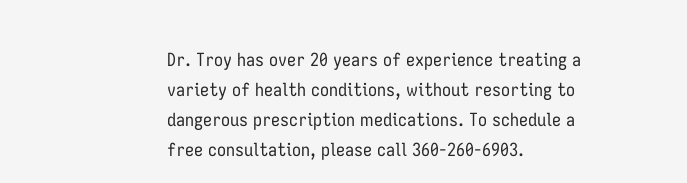Dr. Troy has over 20 years of experience treating a variety of health conditions, without resorting to dangerous prescription medications. To schedule a free consultation, please call 360-260-6903.